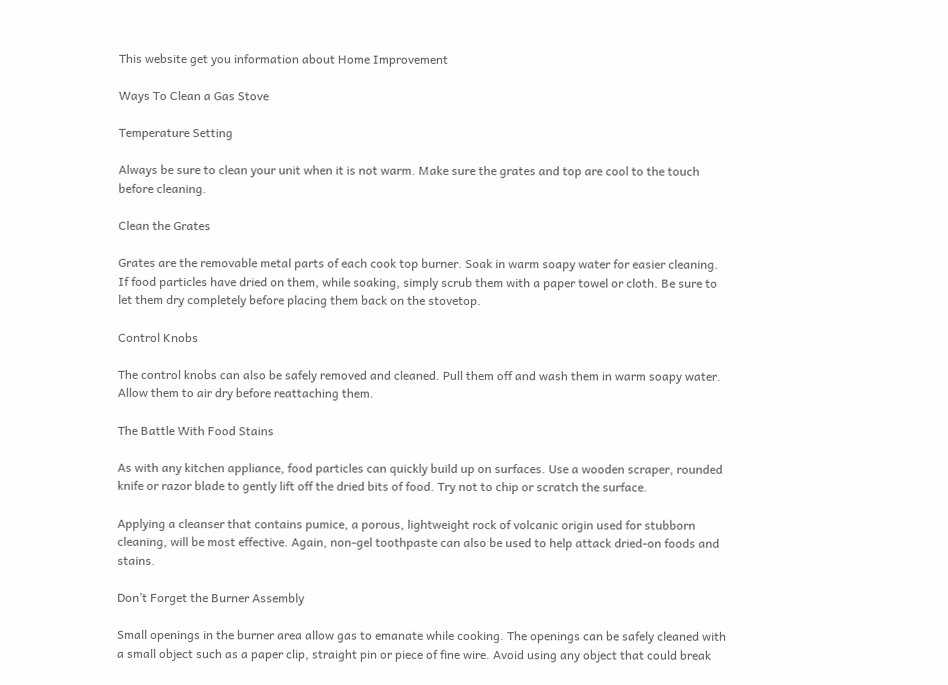This website get you information about Home Improvement

Ways To Clean a Gas Stove

Temperature Setting

Always be sure to clean your unit when it is not warm. Make sure the grates and top are cool to the touch before cleaning.

Clean the Grates

Grates are the removable metal parts of each cook top burner. Soak in warm soapy water for easier cleaning. If food particles have dried on them, while soaking, simply scrub them with a paper towel or cloth. Be sure to let them dry completely before placing them back on the stovetop.

Control Knobs

The control knobs can also be safely removed and cleaned. Pull them off and wash them in warm soapy water. Allow them to air dry before reattaching them.

The Battle With Food Stains

As with any kitchen appliance, food particles can quickly build up on surfaces. Use a wooden scraper, rounded knife or razor blade to gently lift off the dried bits of food. Try not to chip or scratch the surface.

Applying a cleanser that contains pumice, a porous, lightweight rock of volcanic origin used for stubborn cleaning, will be most effective. Again, non-gel toothpaste can also be used to help attack dried-on foods and stains.

Don’t Forget the Burner Assembly

Small openings in the burner area allow gas to emanate while cooking. The openings can be safely cleaned with a small object such as a paper clip, straight pin or piece of fine wire. Avoid using any object that could break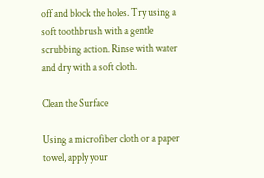off and block the holes. Try using a soft toothbrush with a gentle scrubbing action. Rinse with water and dry with a soft cloth.

Clean the Surface

Using a microfiber cloth or a paper towel, apply your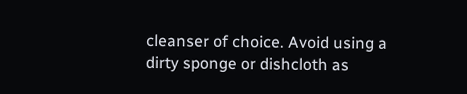cleanser of choice. Avoid using a dirty sponge or dishcloth as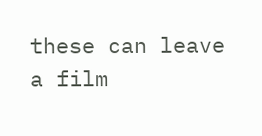these can leave a film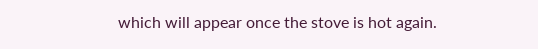which will appear once the stove is hot again.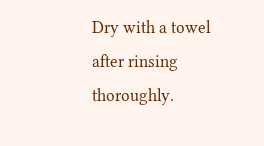Dry with a towel after rinsing thoroughly.